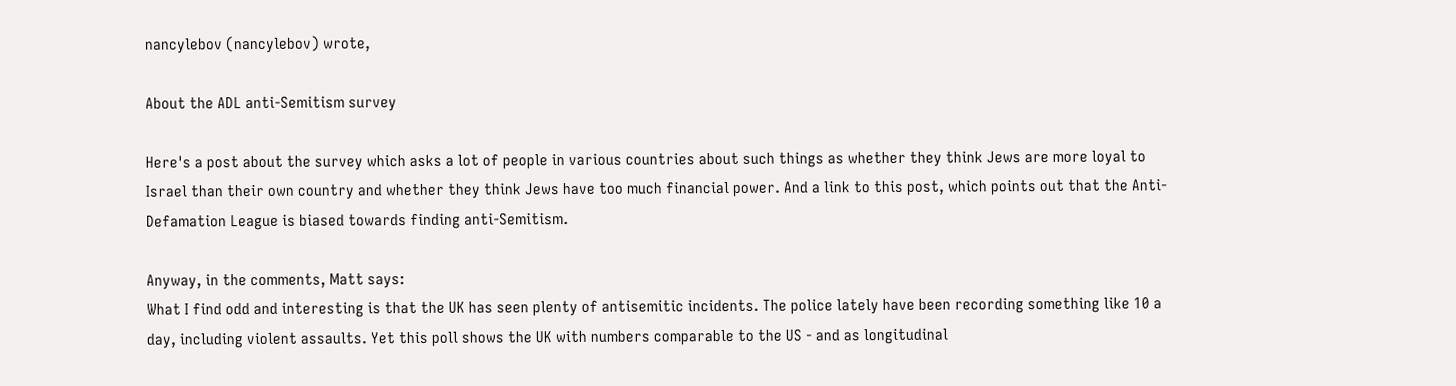nancylebov (nancylebov) wrote,

About the ADL anti-Semitism survey

Here's a post about the survey which asks a lot of people in various countries about such things as whether they think Jews are more loyal to Israel than their own country and whether they think Jews have too much financial power. And a link to this post, which points out that the Anti-Defamation League is biased towards finding anti-Semitism.

Anyway, in the comments, Matt says:
What I find odd and interesting is that the UK has seen plenty of antisemitic incidents. The police lately have been recording something like 10 a day, including violent assaults. Yet this poll shows the UK with numbers comparable to the US - and as longitudinal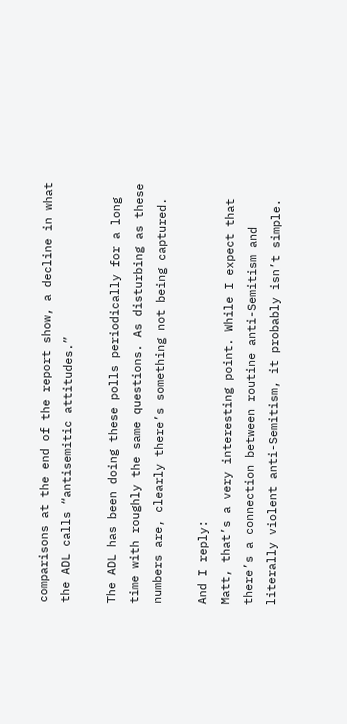comparisons at the end of the report show, a decline in what the ADL calls “antisemitic attitudes.”

The ADL has been doing these polls periodically for a long time with roughly the same questions. As disturbing as these numbers are, clearly there’s something not being captured.

And I reply:
Matt, that’s a very interesting point. While I expect that there’s a connection between routine anti-Semitism and literally violent anti-Semitism, it probably isn’t simple.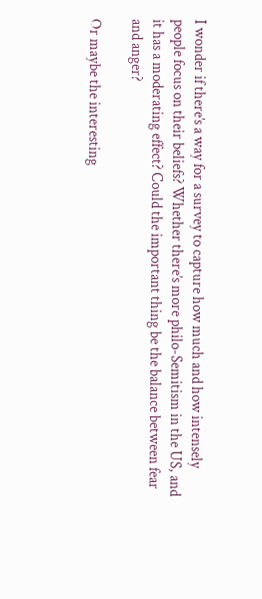I wonder if there’s a way for a survey to capture how much and how intensely people focus on their beliefs? Whether there’s more philo-Semitism in the US, and it has a moderating effect? Could the important thing be the balance between fear and anger?

Or maybe the interesting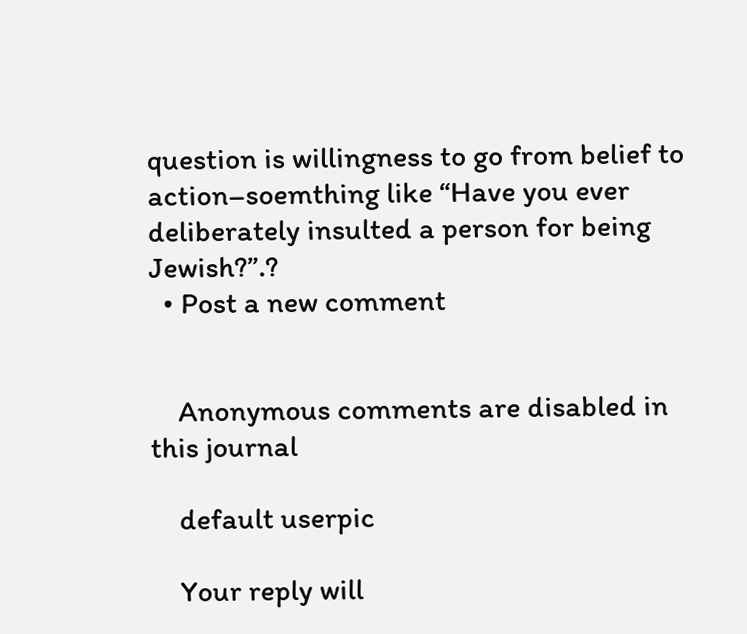question is willingness to go from belief to action–soemthing like “Have you ever deliberately insulted a person for being Jewish?”.?
  • Post a new comment


    Anonymous comments are disabled in this journal

    default userpic

    Your reply will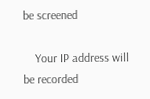be screened

    Your IP address will be recorded